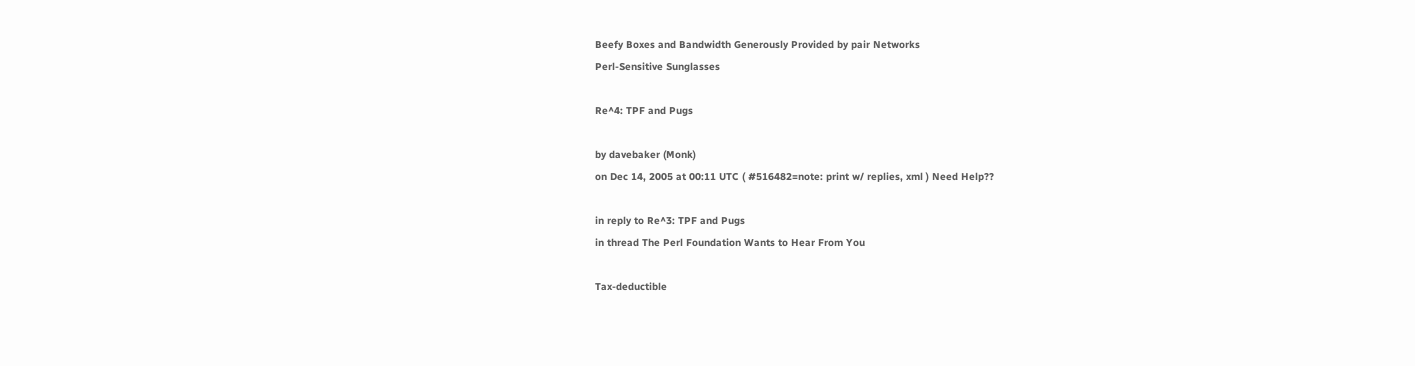Beefy Boxes and Bandwidth Generously Provided by pair Networks
Perl-Sensitive Sunglasses

Re^4: TPF and Pugs

by davebaker (Monk)
on Dec 14, 2005 at 00:11 UTC ( #516482=note: print w/ replies, xml ) Need Help??

in reply to Re^3: TPF and Pugs
in thread The Perl Foundation Wants to Hear From You

Tax-deductible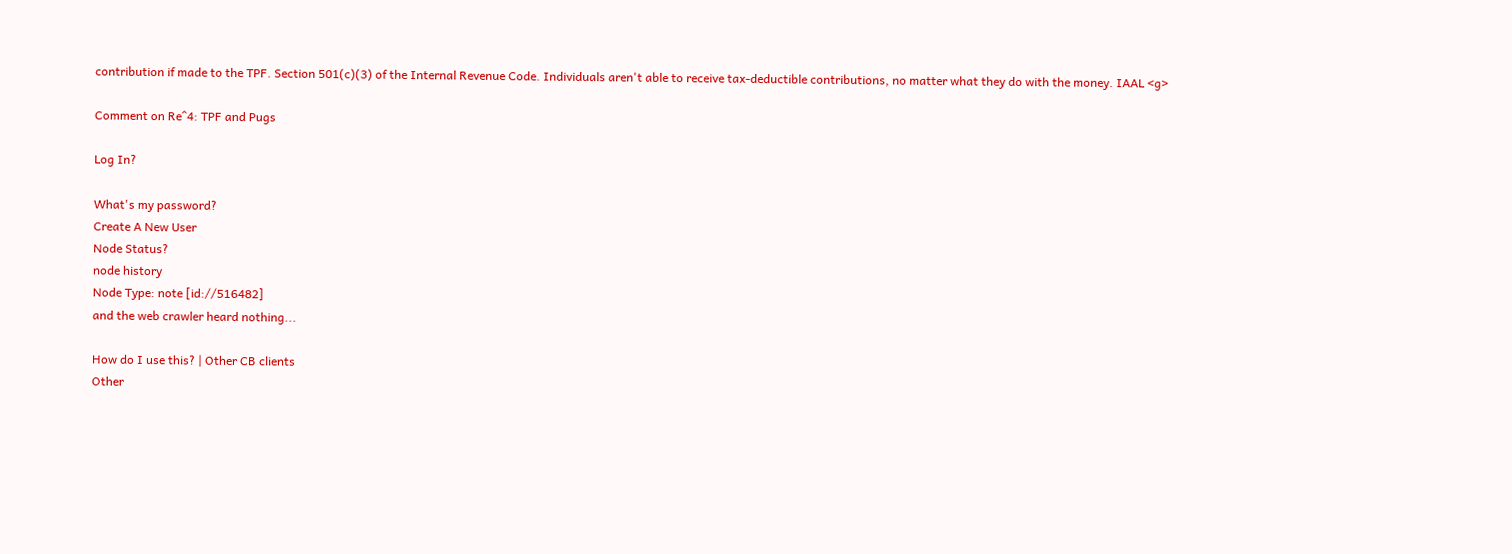contribution if made to the TPF. Section 501(c)(3) of the Internal Revenue Code. Individuals aren't able to receive tax-deductible contributions, no matter what they do with the money. IAAL <g>

Comment on Re^4: TPF and Pugs

Log In?

What's my password?
Create A New User
Node Status?
node history
Node Type: note [id://516482]
and the web crawler heard nothing...

How do I use this? | Other CB clients
Other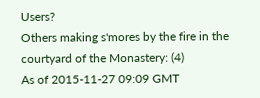Users?
Others making s'mores by the fire in the courtyard of the Monastery: (4)
As of 2015-11-27 09:09 GMT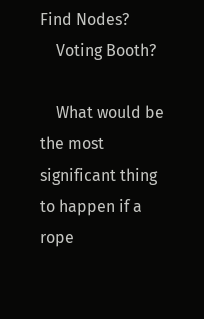Find Nodes?
    Voting Booth?

    What would be the most significant thing to happen if a rope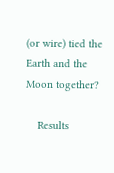(or wire) tied the Earth and the Moon together?

    Results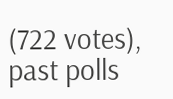(722 votes), past polls